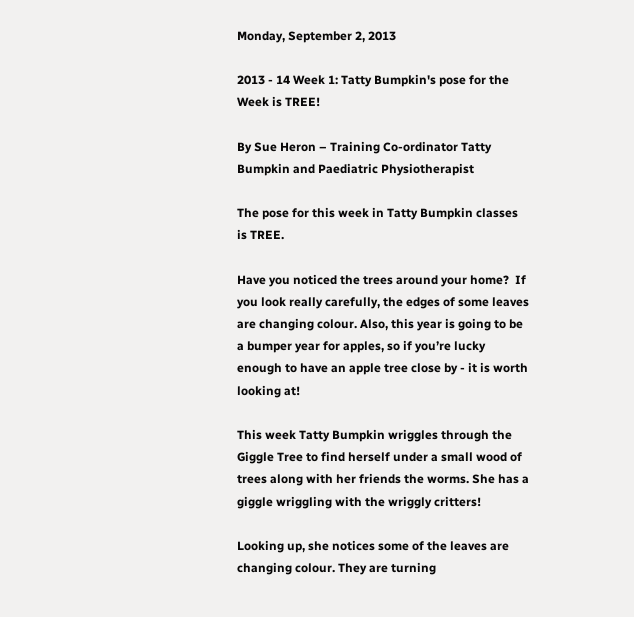Monday, September 2, 2013

2013 - 14 Week 1: Tatty Bumpkin's pose for the Week is TREE!

By Sue Heron – Training Co-ordinator Tatty Bumpkin and Paediatric Physiotherapist

The pose for this week in Tatty Bumpkin classes is TREE.

Have you noticed the trees around your home?  If you look really carefully, the edges of some leaves are changing colour. Also, this year is going to be a bumper year for apples, so if you’re lucky enough to have an apple tree close by - it is worth looking at!

This week Tatty Bumpkin wriggles through the Giggle Tree to find herself under a small wood of trees along with her friends the worms. She has a giggle wriggling with the wriggly critters!

Looking up, she notices some of the leaves are changing colour. They are turning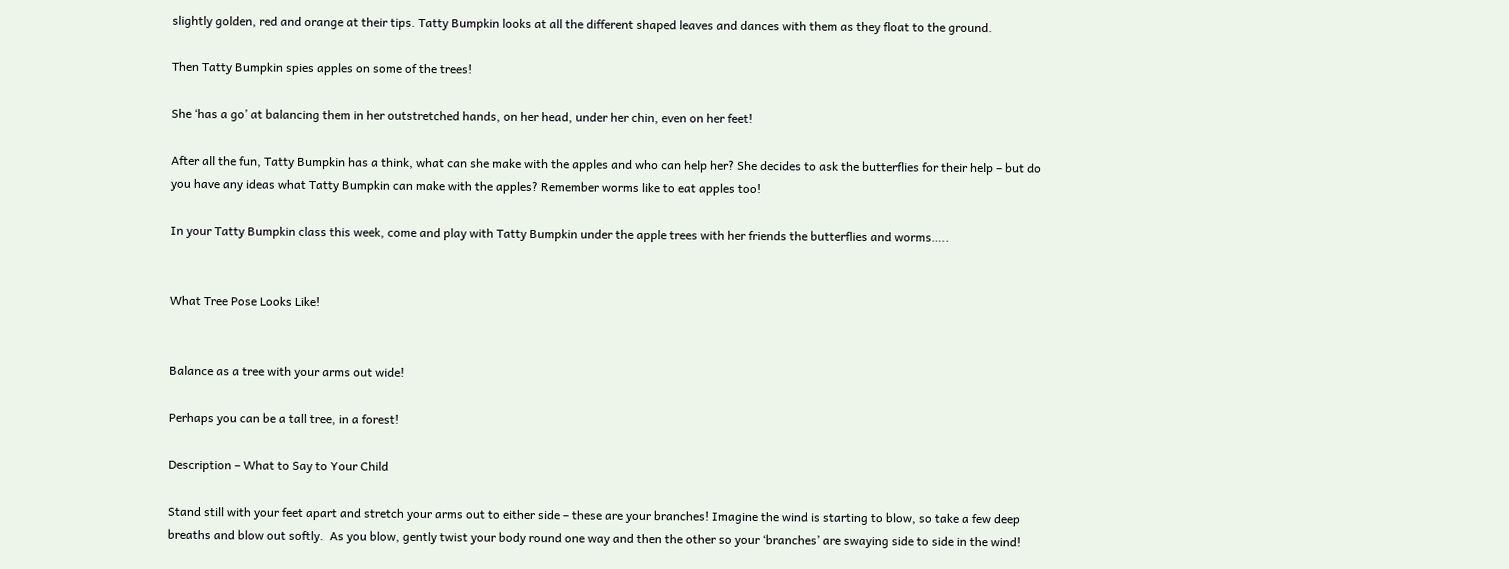slightly golden, red and orange at their tips. Tatty Bumpkin looks at all the different shaped leaves and dances with them as they float to the ground.

Then Tatty Bumpkin spies apples on some of the trees!

She ‘has a go’ at balancing them in her outstretched hands, on her head, under her chin, even on her feet!

After all the fun, Tatty Bumpkin has a think, what can she make with the apples and who can help her? She decides to ask the butterflies for their help – but do you have any ideas what Tatty Bumpkin can make with the apples? Remember worms like to eat apples too!

In your Tatty Bumpkin class this week, come and play with Tatty Bumpkin under the apple trees with her friends the butterflies and worms…..


What Tree Pose Looks Like!


Balance as a tree with your arms out wide!

Perhaps you can be a tall tree, in a forest!

Description – What to Say to Your Child

Stand still with your feet apart and stretch your arms out to either side – these are your branches! Imagine the wind is starting to blow, so take a few deep breaths and blow out softly.  As you blow, gently twist your body round one way and then the other so your ‘branches’ are swaying side to side in the wind!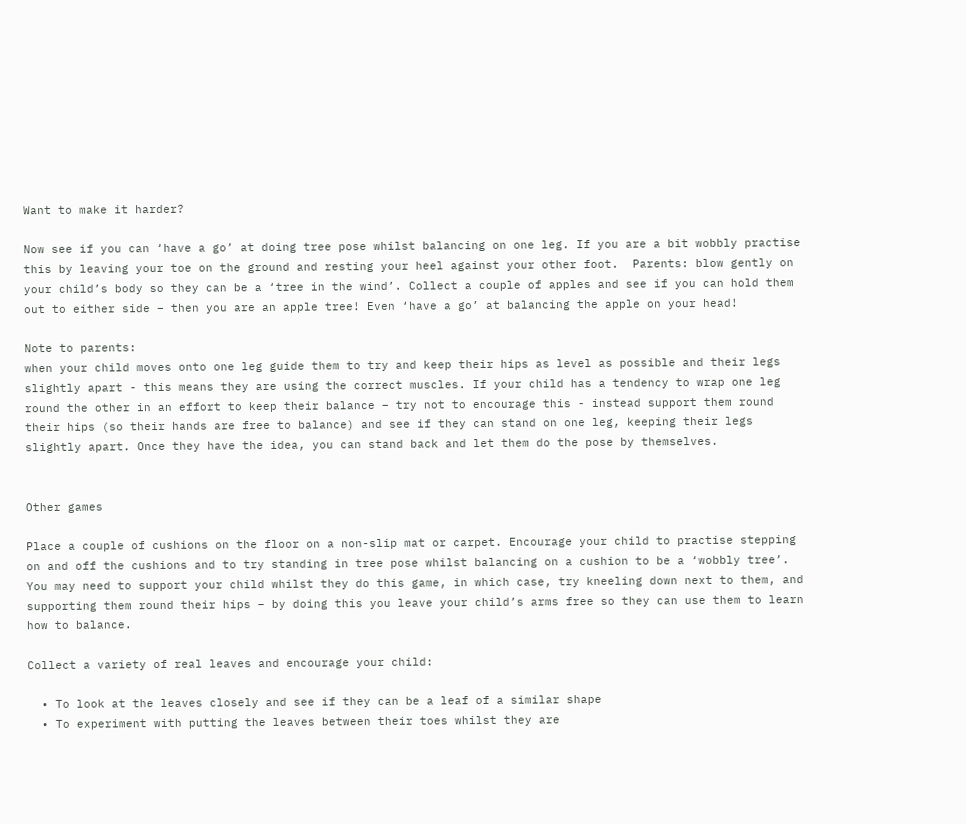Want to make it harder?

Now see if you can ‘have a go’ at doing tree pose whilst balancing on one leg. If you are a bit wobbly practise this by leaving your toe on the ground and resting your heel against your other foot.  Parents: blow gently on your child’s body so they can be a ‘tree in the wind’. Collect a couple of apples and see if you can hold them out to either side – then you are an apple tree! Even ‘have a go’ at balancing the apple on your head!

Note to parents:
when your child moves onto one leg guide them to try and keep their hips as level as possible and their legs slightly apart - this means they are using the correct muscles. If your child has a tendency to wrap one leg round the other in an effort to keep their balance – try not to encourage this - instead support them round their hips (so their hands are free to balance) and see if they can stand on one leg, keeping their legs slightly apart. Once they have the idea, you can stand back and let them do the pose by themselves.


Other games

Place a couple of cushions on the floor on a non-slip mat or carpet. Encourage your child to practise stepping on and off the cushions and to try standing in tree pose whilst balancing on a cushion to be a ‘wobbly tree’. You may need to support your child whilst they do this game, in which case, try kneeling down next to them, and supporting them round their hips – by doing this you leave your child’s arms free so they can use them to learn how to balance.

Collect a variety of real leaves and encourage your child:

  • To look at the leaves closely and see if they can be a leaf of a similar shape
  • To experiment with putting the leaves between their toes whilst they are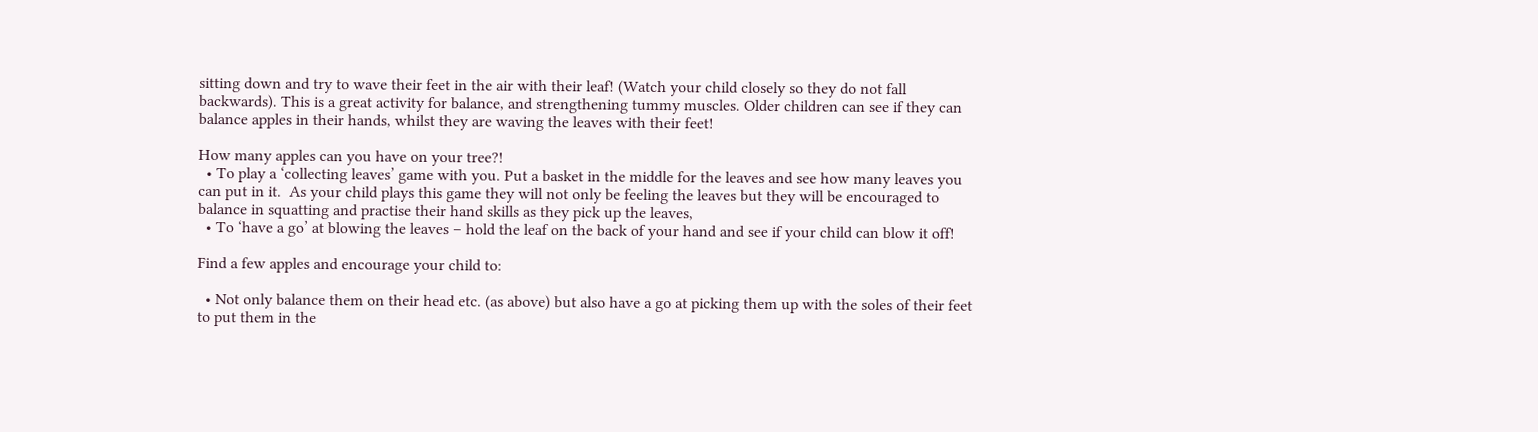sitting down and try to wave their feet in the air with their leaf! (Watch your child closely so they do not fall backwards). This is a great activity for balance, and strengthening tummy muscles. Older children can see if they can balance apples in their hands, whilst they are waving the leaves with their feet!

How many apples can you have on your tree?!
  • To play a ‘collecting leaves’ game with you. Put a basket in the middle for the leaves and see how many leaves you can put in it.  As your child plays this game they will not only be feeling the leaves but they will be encouraged to balance in squatting and practise their hand skills as they pick up the leaves,
  • To ‘have a go’ at blowing the leaves – hold the leaf on the back of your hand and see if your child can blow it off!

Find a few apples and encourage your child to:

  • Not only balance them on their head etc. (as above) but also have a go at picking them up with the soles of their feet to put them in the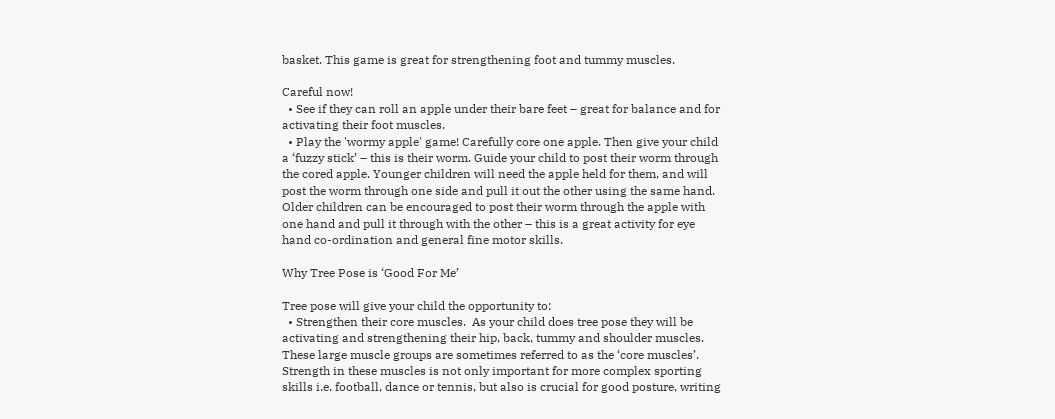basket. This game is great for strengthening foot and tummy muscles.

Careful now!
  • See if they can roll an apple under their bare feet – great for balance and for activating their foot muscles.
  • Play the 'wormy apple' game! Carefully core one apple. Then give your child a ‘fuzzy stick’ – this is their worm. Guide your child to post their worm through the cored apple. Younger children will need the apple held for them, and will post the worm through one side and pull it out the other using the same hand. Older children can be encouraged to post their worm through the apple with one hand and pull it through with the other – this is a great activity for eye hand co-ordination and general fine motor skills.

Why Tree Pose is ‘Good For Me’

Tree pose will give your child the opportunity to:
  • Strengthen their core muscles.  As your child does tree pose they will be activating and strengthening their hip, back, tummy and shoulder muscles. These large muscle groups are sometimes referred to as the ‘core muscles’. Strength in these muscles is not only important for more complex sporting skills i.e. football, dance or tennis, but also is crucial for good posture, writing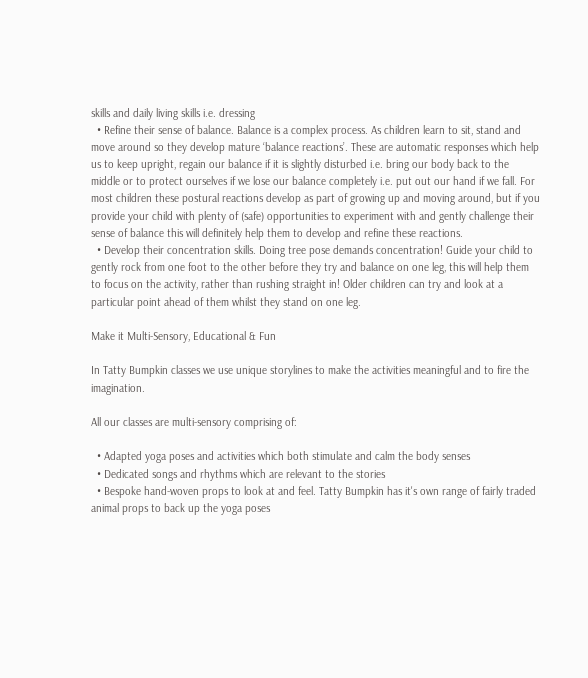skills and daily living skills i.e. dressing
  • Refine their sense of balance. Balance is a complex process. As children learn to sit, stand and move around so they develop mature ‘balance reactions’. These are automatic responses which help us to keep upright, regain our balance if it is slightly disturbed i.e. bring our body back to the middle or to protect ourselves if we lose our balance completely i.e. put out our hand if we fall. For most children these postural reactions develop as part of growing up and moving around, but if you provide your child with plenty of (safe) opportunities to experiment with and gently challenge their sense of balance this will definitely help them to develop and refine these reactions.
  • Develop their concentration skills. Doing tree pose demands concentration! Guide your child to gently rock from one foot to the other before they try and balance on one leg, this will help them to focus on the activity, rather than rushing straight in! Older children can try and look at a particular point ahead of them whilst they stand on one leg.

Make it Multi-Sensory, Educational & Fun

In Tatty Bumpkin classes we use unique storylines to make the activities meaningful and to fire the imagination.

All our classes are multi-sensory comprising of:

  • Adapted yoga poses and activities which both stimulate and calm the body senses
  • Dedicated songs and rhythms which are relevant to the stories
  • Bespoke hand-woven props to look at and feel. Tatty Bumpkin has it's own range of fairly traded animal props to back up the yoga poses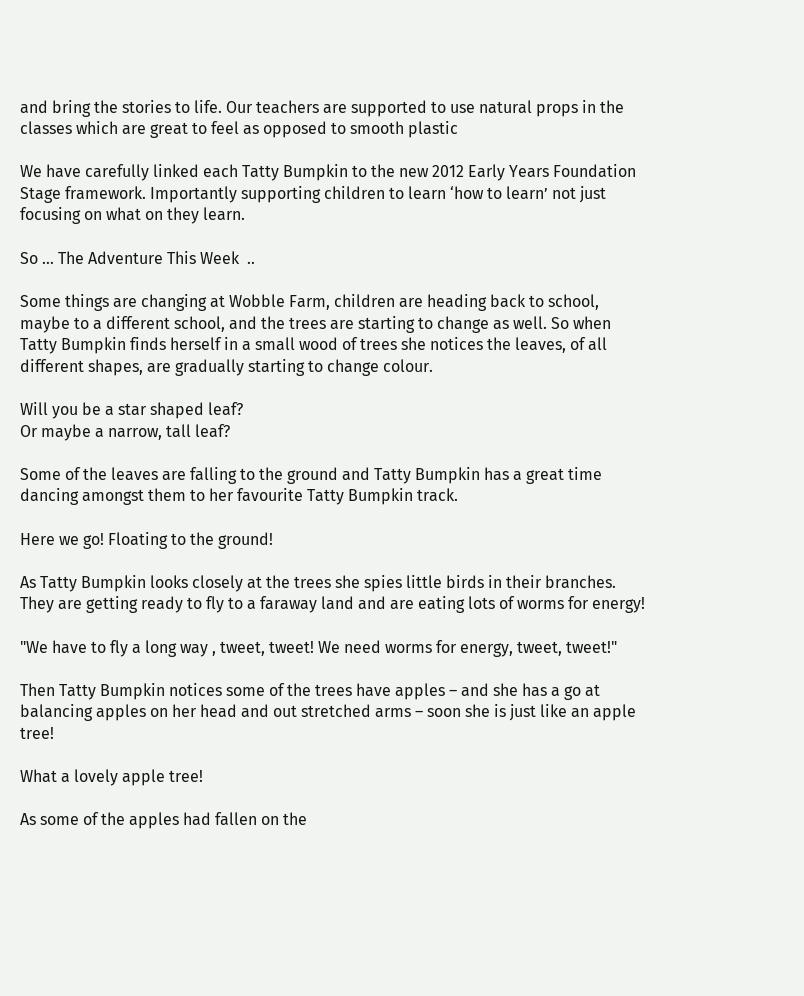and bring the stories to life. Our teachers are supported to use natural props in the classes which are great to feel as opposed to smooth plastic

We have carefully linked each Tatty Bumpkin to the new 2012 Early Years Foundation Stage framework. Importantly supporting children to learn ‘how to learn’ not just focusing on what on they learn.

So … The Adventure This Week  ..

Some things are changing at Wobble Farm, children are heading back to school, maybe to a different school, and the trees are starting to change as well. So when Tatty Bumpkin finds herself in a small wood of trees she notices the leaves, of all different shapes, are gradually starting to change colour.

Will you be a star shaped leaf?
Or maybe a narrow, tall leaf?

Some of the leaves are falling to the ground and Tatty Bumpkin has a great time dancing amongst them to her favourite Tatty Bumpkin track.

Here we go! Floating to the ground!

As Tatty Bumpkin looks closely at the trees she spies little birds in their branches. They are getting ready to fly to a faraway land and are eating lots of worms for energy!

"We have to fly a long way , tweet, tweet! We need worms for energy, tweet, tweet!"

Then Tatty Bumpkin notices some of the trees have apples – and she has a go at balancing apples on her head and out stretched arms – soon she is just like an apple tree!

What a lovely apple tree!

As some of the apples had fallen on the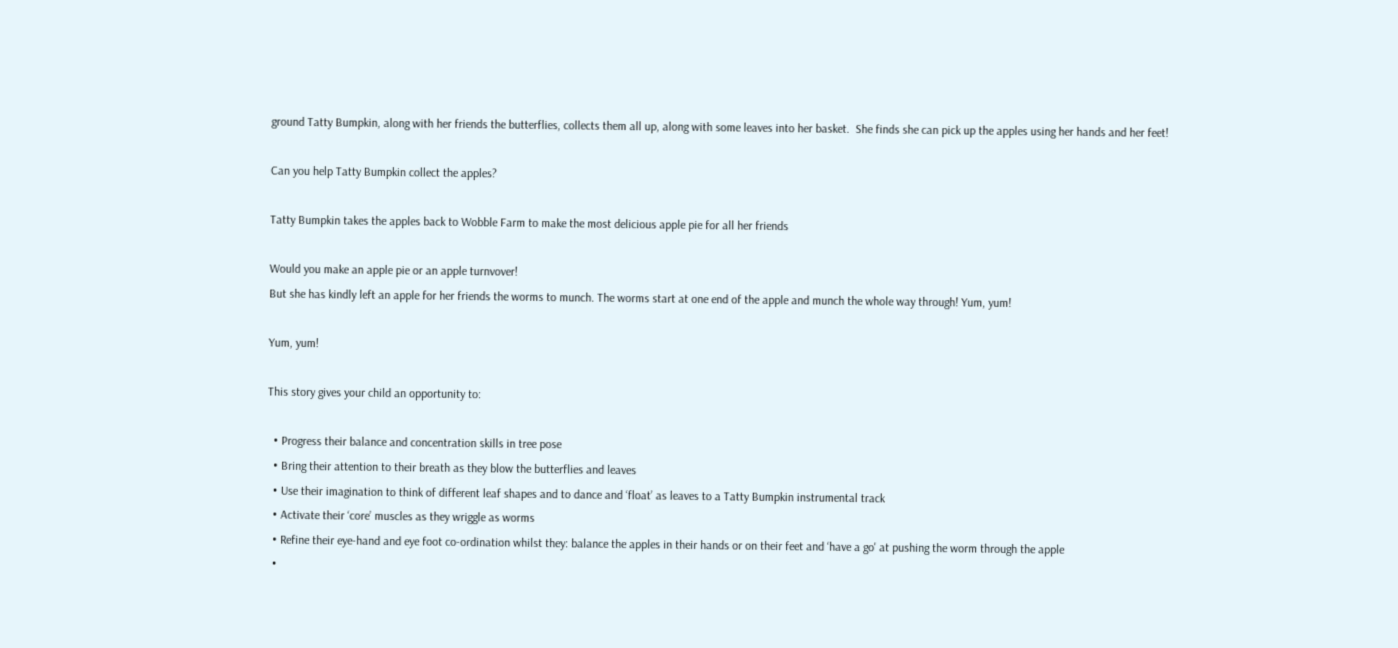ground Tatty Bumpkin, along with her friends the butterflies, collects them all up, along with some leaves into her basket.  She finds she can pick up the apples using her hands and her feet!

Can you help Tatty Bumpkin collect the apples?

Tatty Bumpkin takes the apples back to Wobble Farm to make the most delicious apple pie for all her friends

Would you make an apple pie or an apple turnvover!
But she has kindly left an apple for her friends the worms to munch. The worms start at one end of the apple and munch the whole way through! Yum, yum!

Yum, yum!

This story gives your child an opportunity to:

  • Progress their balance and concentration skills in tree pose
  • Bring their attention to their breath as they blow the butterflies and leaves
  • Use their imagination to think of different leaf shapes and to dance and ‘float’ as leaves to a Tatty Bumpkin instrumental track
  • Activate their ‘core’ muscles as they wriggle as worms
  • Refine their eye-hand and eye foot co-ordination whilst they: balance the apples in their hands or on their feet and ‘have a go' at pushing the worm through the apple
  •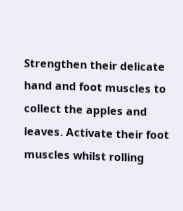Strengthen their delicate hand and foot muscles to collect the apples and leaves. Activate their foot muscles whilst rolling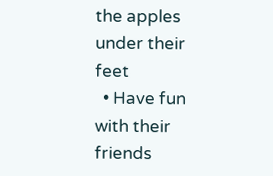the apples under their feet
  • Have fun with their friends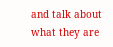and talk about what they are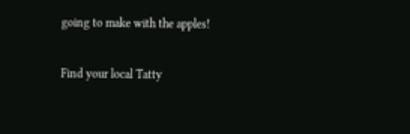going to make with the apples!

Find your local Tatty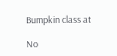Bumpkin class at

No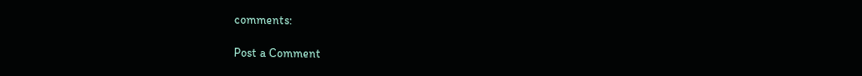comments:

Post a Comment